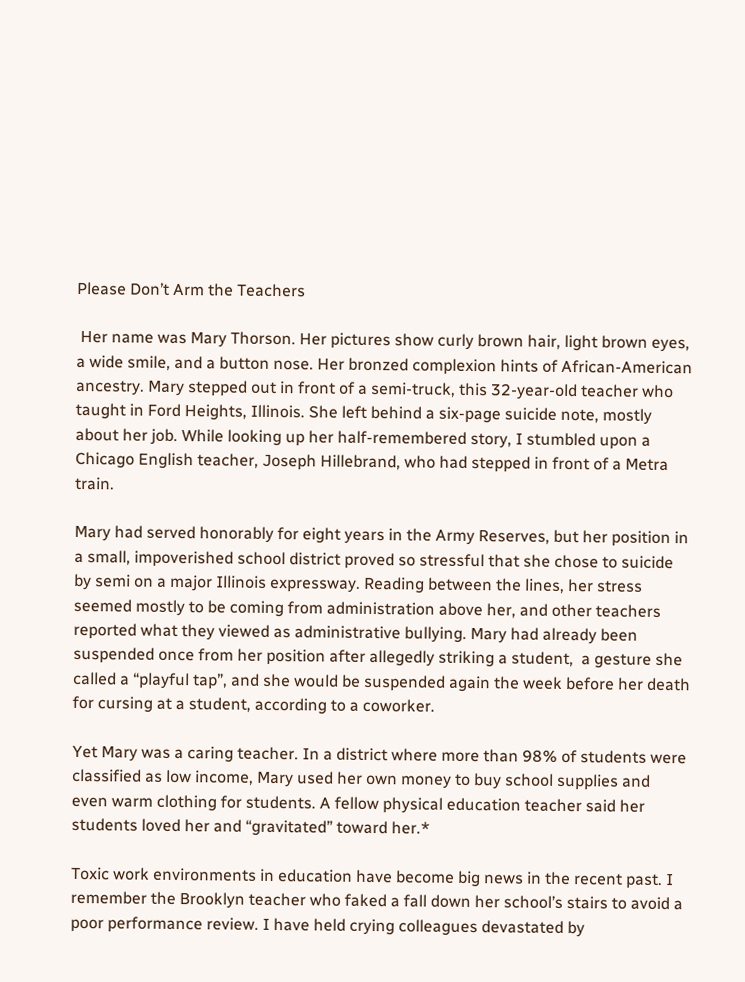Please Don’t Arm the Teachers

 Her name was Mary Thorson. Her pictures show curly brown hair, light brown eyes, a wide smile, and a button nose. Her bronzed complexion hints of African-American ancestry. Mary stepped out in front of a semi-truck, this 32-year-old teacher who taught in Ford Heights, Illinois. She left behind a six-page suicide note, mostly about her job. While looking up her half-remembered story, I stumbled upon a Chicago English teacher, Joseph Hillebrand, who had stepped in front of a Metra train.

Mary had served honorably for eight years in the Army Reserves, but her position in a small, impoverished school district proved so stressful that she chose to suicide by semi on a major Illinois expressway. Reading between the lines, her stress seemed mostly to be coming from administration above her, and other teachers reported what they viewed as administrative bullying. Mary had already been suspended once from her position after allegedly striking a student,  a gesture she called a “playful tap”, and she would be suspended again the week before her death for cursing at a student, according to a coworker.

Yet Mary was a caring teacher. In a district where more than 98% of students were classified as low income, Mary used her own money to buy school supplies and even warm clothing for students. A fellow physical education teacher said her students loved her and “gravitated” toward her.*

Toxic work environments in education have become big news in the recent past. I remember the Brooklyn teacher who faked a fall down her school’s stairs to avoid a poor performance review. I have held crying colleagues devastated by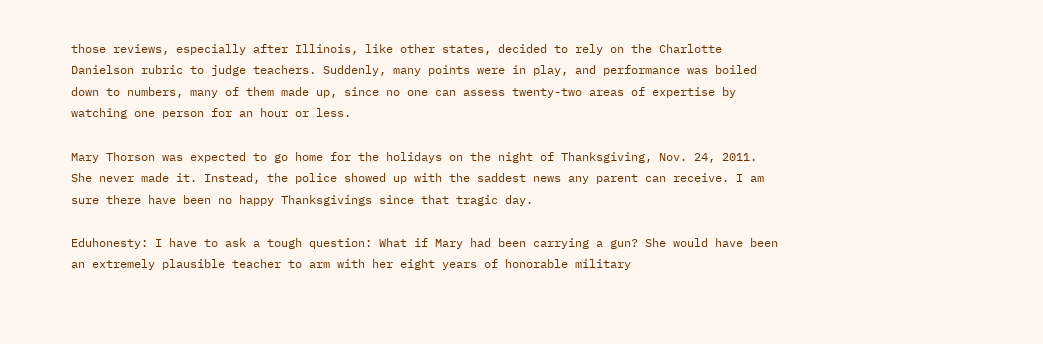those reviews, especially after Illinois, like other states, decided to rely on the Charlotte Danielson rubric to judge teachers. Suddenly, many points were in play, and performance was boiled down to numbers, many of them made up, since no one can assess twenty-two areas of expertise by watching one person for an hour or less.

Mary Thorson was expected to go home for the holidays on the night of Thanksgiving, Nov. 24, 2011. She never made it. Instead, the police showed up with the saddest news any parent can receive. I am sure there have been no happy Thanksgivings since that tragic day.

Eduhonesty: I have to ask a tough question: What if Mary had been carrying a gun? She would have been an extremely plausible teacher to arm with her eight years of honorable military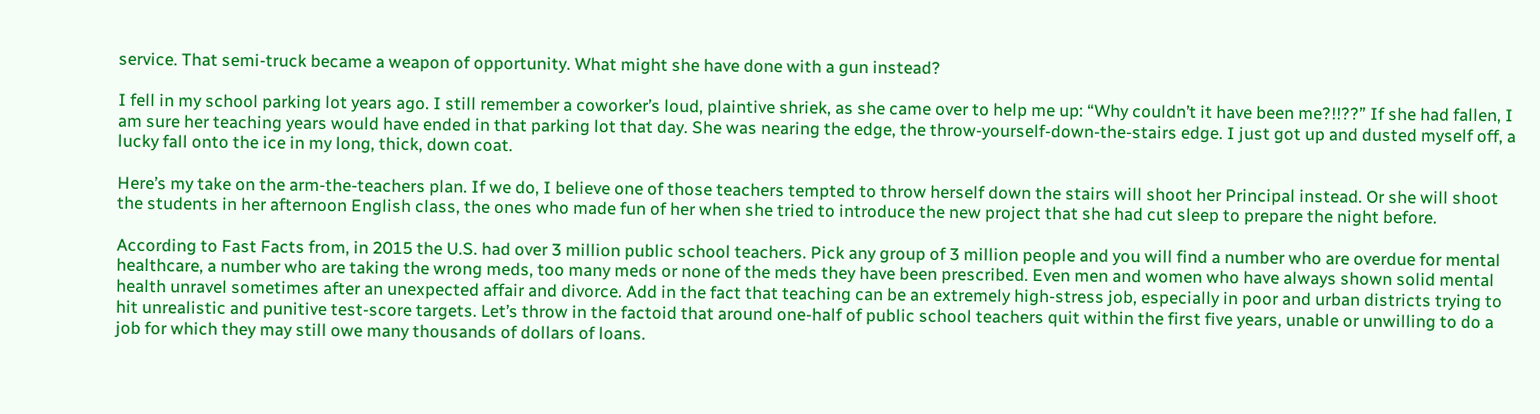service. That semi-truck became a weapon of opportunity. What might she have done with a gun instead?

I fell in my school parking lot years ago. I still remember a coworker’s loud, plaintive shriek, as she came over to help me up: “Why couldn’t it have been me?!!??” If she had fallen, I am sure her teaching years would have ended in that parking lot that day. She was nearing the edge, the throw-yourself-down-the-stairs edge. I just got up and dusted myself off, a lucky fall onto the ice in my long, thick, down coat.

Here’s my take on the arm-the-teachers plan. If we do, I believe one of those teachers tempted to throw herself down the stairs will shoot her Principal instead. Or she will shoot the students in her afternoon English class, the ones who made fun of her when she tried to introduce the new project that she had cut sleep to prepare the night before.

According to Fast Facts from, in 2015 the U.S. had over 3 million public school teachers. Pick any group of 3 million people and you will find a number who are overdue for mental healthcare, a number who are taking the wrong meds, too many meds or none of the meds they have been prescribed. Even men and women who have always shown solid mental health unravel sometimes after an unexpected affair and divorce. Add in the fact that teaching can be an extremely high-stress job, especially in poor and urban districts trying to hit unrealistic and punitive test-score targets. Let’s throw in the factoid that around one-half of public school teachers quit within the first five years, unable or unwilling to do a job for which they may still owe many thousands of dollars of loans.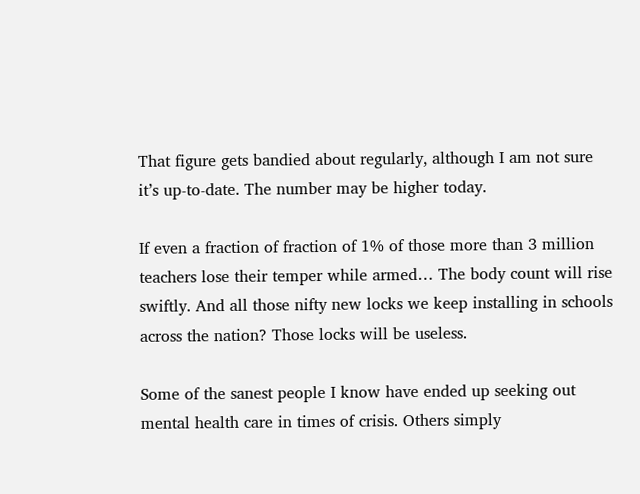That figure gets bandied about regularly, although I am not sure it’s up-to-date. The number may be higher today.

If even a fraction of fraction of 1% of those more than 3 million teachers lose their temper while armed… The body count will rise swiftly. And all those nifty new locks we keep installing in schools across the nation? Those locks will be useless.

Some of the sanest people I know have ended up seeking out mental health care in times of crisis. Others simply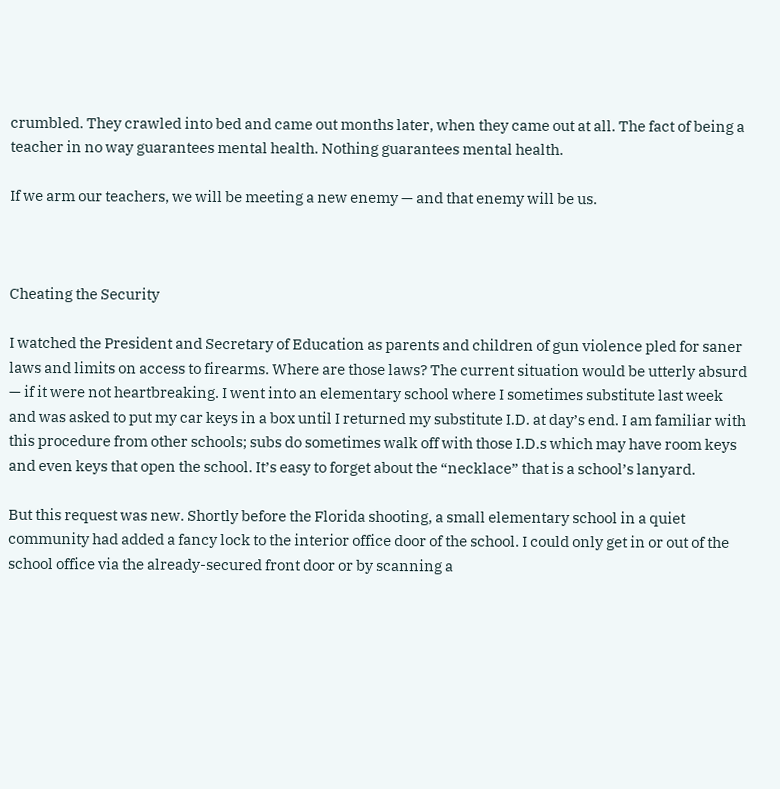crumbled. They crawled into bed and came out months later, when they came out at all. The fact of being a teacher in no way guarantees mental health. Nothing guarantees mental health.

If we arm our teachers, we will be meeting a new enemy — and that enemy will be us.



Cheating the Security

I watched the President and Secretary of Education as parents and children of gun violence pled for saner laws and limits on access to firearms. Where are those laws? The current situation would be utterly absurd — if it were not heartbreaking. I went into an elementary school where I sometimes substitute last week and was asked to put my car keys in a box until I returned my substitute I.D. at day’s end. I am familiar with this procedure from other schools; subs do sometimes walk off with those I.D.s which may have room keys and even keys that open the school. It’s easy to forget about the “necklace” that is a school’s lanyard.

But this request was new. Shortly before the Florida shooting, a small elementary school in a quiet community had added a fancy lock to the interior office door of the school. I could only get in or out of the school office via the already-secured front door or by scanning a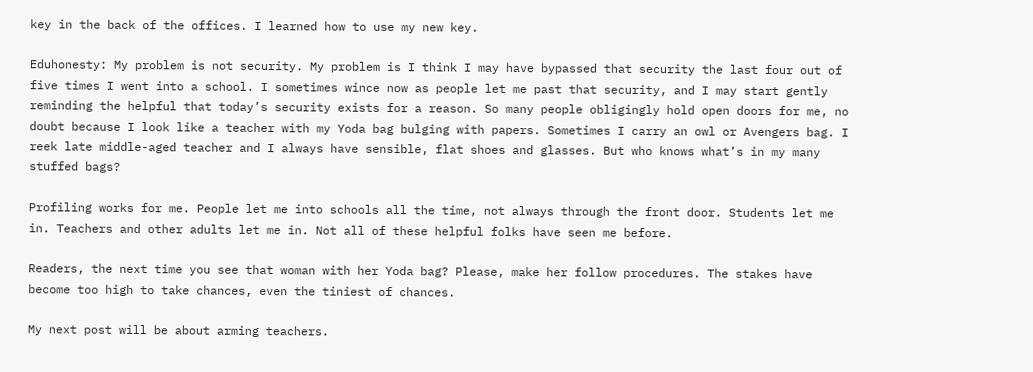key in the back of the offices. I learned how to use my new key.

Eduhonesty: My problem is not security. My problem is I think I may have bypassed that security the last four out of five times I went into a school. I sometimes wince now as people let me past that security, and I may start gently reminding the helpful that today’s security exists for a reason. So many people obligingly hold open doors for me, no doubt because I look like a teacher with my Yoda bag bulging with papers. Sometimes I carry an owl or Avengers bag. I reek late middle-aged teacher and I always have sensible, flat shoes and glasses. But who knows what’s in my many stuffed bags?

Profiling works for me. People let me into schools all the time, not always through the front door. Students let me in. Teachers and other adults let me in. Not all of these helpful folks have seen me before.

Readers, the next time you see that woman with her Yoda bag? Please, make her follow procedures. The stakes have become too high to take chances, even the tiniest of chances.

My next post will be about arming teachers.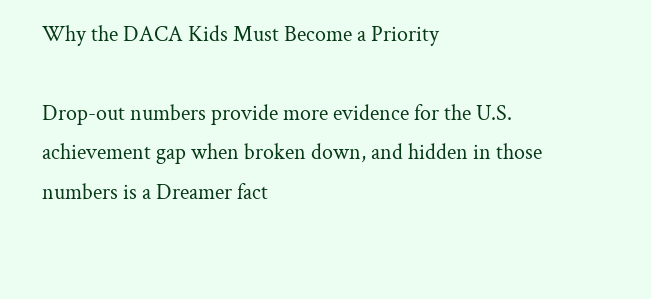Why the DACA Kids Must Become a Priority

Drop-out numbers provide more evidence for the U.S. achievement gap when broken down, and hidden in those numbers is a Dreamer fact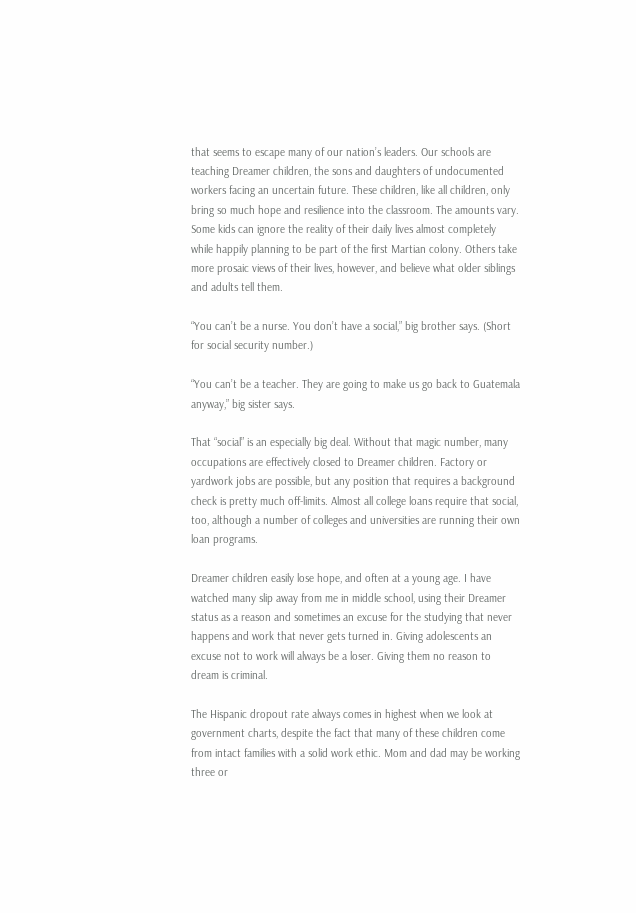that seems to escape many of our nation’s leaders. Our schools are teaching Dreamer children, the sons and daughters of undocumented workers facing an uncertain future. These children, like all children, only bring so much hope and resilience into the classroom. The amounts vary. Some kids can ignore the reality of their daily lives almost completely while happily planning to be part of the first Martian colony. Others take more prosaic views of their lives, however, and believe what older siblings and adults tell them.

“You can’t be a nurse. You don’t have a social,” big brother says. (Short for social security number.)

“You can’t be a teacher. They are going to make us go back to Guatemala anyway,” big sister says.

That “social” is an especially big deal. Without that magic number, many occupations are effectively closed to Dreamer children. Factory or yardwork jobs are possible, but any position that requires a background check is pretty much off-limits. Almost all college loans require that social, too, although a number of colleges and universities are running their own loan programs.

Dreamer children easily lose hope, and often at a young age. I have watched many slip away from me in middle school, using their Dreamer status as a reason and sometimes an excuse for the studying that never happens and work that never gets turned in. Giving adolescents an excuse not to work will always be a loser. Giving them no reason to dream is criminal.

The Hispanic dropout rate always comes in highest when we look at government charts, despite the fact that many of these children come from intact families with a solid work ethic. Mom and dad may be working three or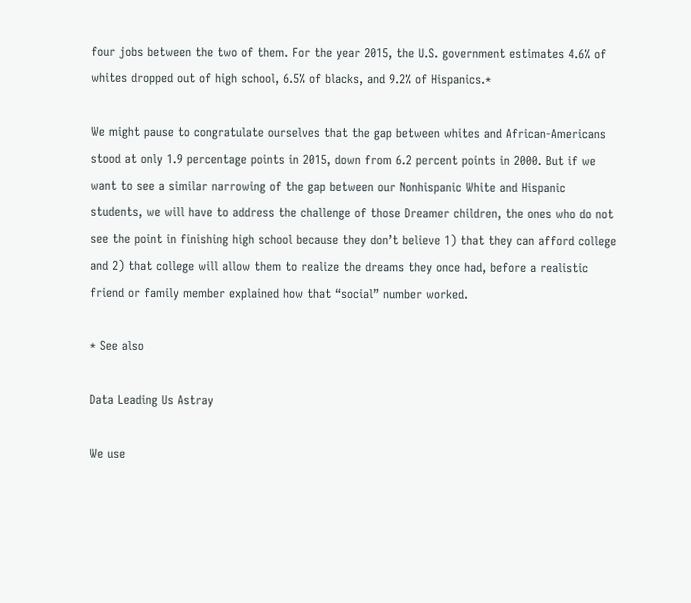four jobs between the two of them. For the year 2015, the U.S. government estimates 4.6% of whites dropped out of high school, 6.5% of blacks, and 9.2% of Hispanics.*

We might pause to congratulate ourselves that the gap between whites and African-Americans stood at only 1.9 percentage points in 2015, down from 6.2 percent points in 2000. But if we want to see a similar narrowing of the gap between our Nonhispanic White and Hispanic students, we will have to address the challenge of those Dreamer children, the ones who do not see the point in finishing high school because they don’t believe 1) that they can afford college and 2) that college will allow them to realize the dreams they once had, before a realistic friend or family member explained how that “social” number worked.

* See also

Data Leading Us Astray

We use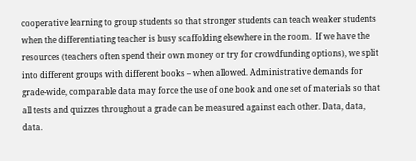cooperative learning to group students so that stronger students can teach weaker students when the differentiating teacher is busy scaffolding elsewhere in the room.  If we have the resources (teachers often spend their own money or try for crowdfunding options), we split into different groups with different books – when allowed. Administrative demands for grade-wide, comparable data may force the use of one book and one set of materials so that all tests and quizzes throughout a grade can be measured against each other. Data, data, data.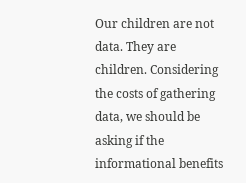Our children are not data. They are children. Considering the costs of gathering data, we should be asking if the informational benefits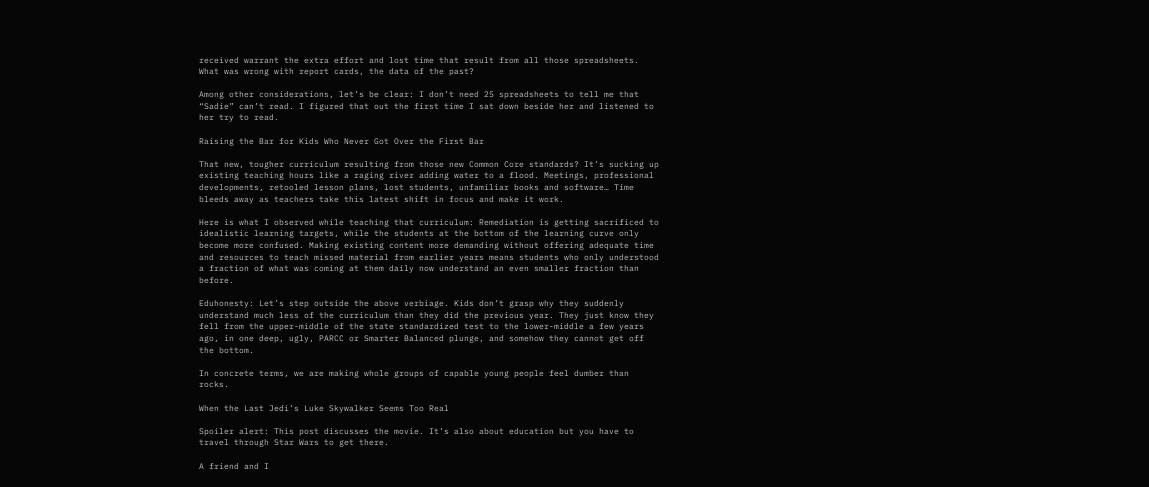received warrant the extra effort and lost time that result from all those spreadsheets. What was wrong with report cards, the data of the past?

Among other considerations, let’s be clear: I don’t need 25 spreadsheets to tell me that “Sadie” can’t read. I figured that out the first time I sat down beside her and listened to her try to read.

Raising the Bar for Kids Who Never Got Over the First Bar

That new, tougher curriculum resulting from those new Common Core standards? It’s sucking up existing teaching hours like a raging river adding water to a flood. Meetings, professional developments, retooled lesson plans, lost students, unfamiliar books and software… Time bleeds away as teachers take this latest shift in focus and make it work.

Here is what I observed while teaching that curriculum: Remediation is getting sacrificed to idealistic learning targets, while the students at the bottom of the learning curve only become more confused. Making existing content more demanding without offering adequate time and resources to teach missed material from earlier years means students who only understood a fraction of what was coming at them daily now understand an even smaller fraction than before.

Eduhonesty: Let’s step outside the above verbiage. Kids don’t grasp why they suddenly understand much less of the curriculum than they did the previous year. They just know they fell from the upper-middle of the state standardized test to the lower-middle a few years ago, in one deep, ugly, PARCC or Smarter Balanced plunge, and somehow they cannot get off the bottom.

In concrete terms, we are making whole groups of capable young people feel dumber than rocks.

When the Last Jedi’s Luke Skywalker Seems Too Real

Spoiler alert: This post discusses the movie. It’s also about education but you have to travel through Star Wars to get there.

A friend and I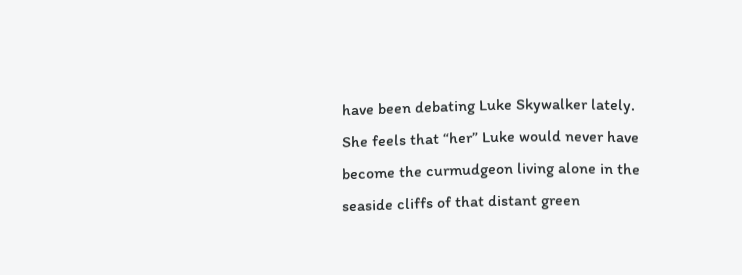have been debating Luke Skywalker lately. She feels that “her” Luke would never have become the curmudgeon living alone in the seaside cliffs of that distant green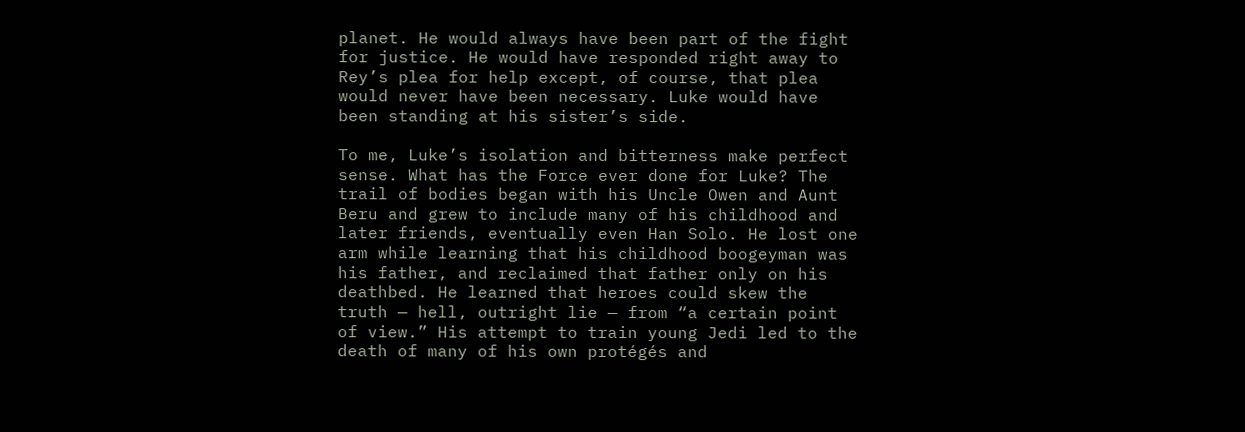planet. He would always have been part of the fight for justice. He would have responded right away to Rey’s plea for help except, of course, that plea would never have been necessary. Luke would have been standing at his sister’s side.

To me, Luke’s isolation and bitterness make perfect sense. What has the Force ever done for Luke? The trail of bodies began with his Uncle Owen and Aunt Beru and grew to include many of his childhood and later friends, eventually even Han Solo. He lost one arm while learning that his childhood boogeyman was his father, and reclaimed that father only on his deathbed. He learned that heroes could skew the truth — hell, outright lie — from “a certain point of view.” His attempt to train young Jedi led to the death of many of his own protégés and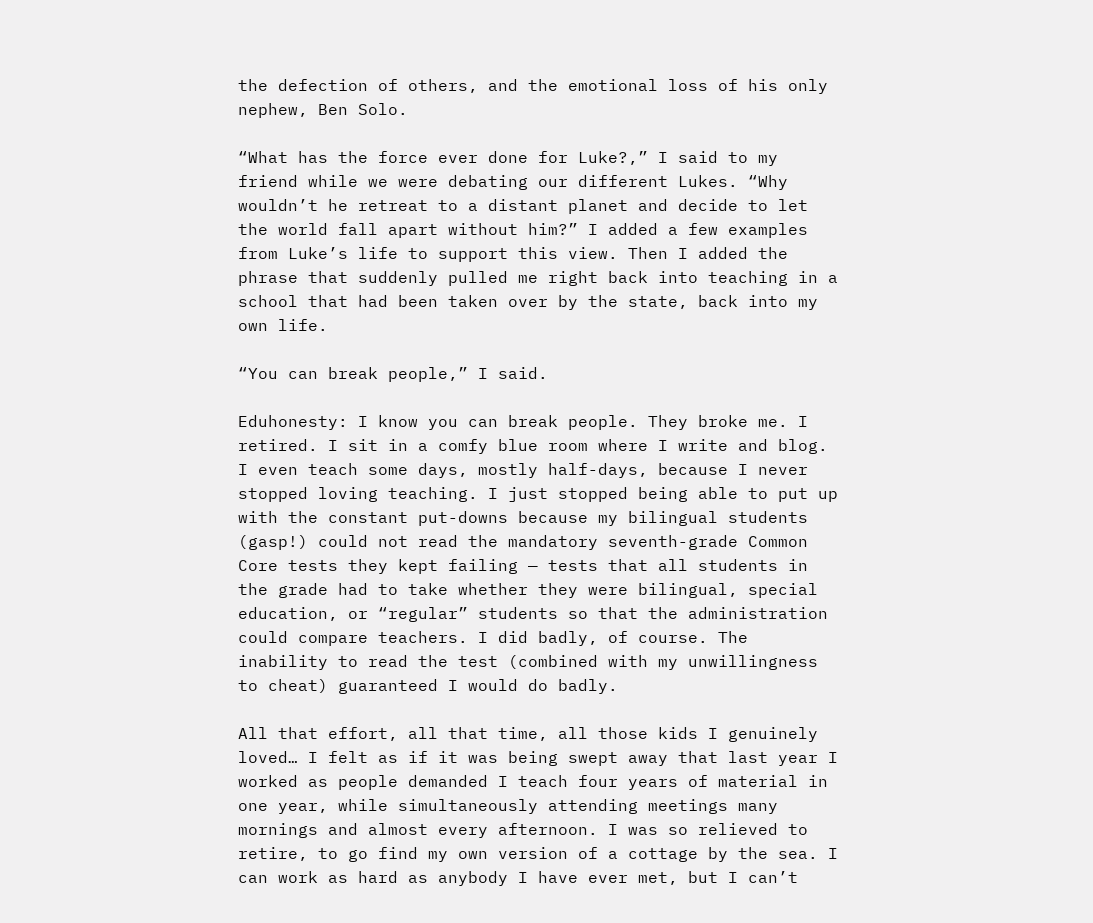the defection of others, and the emotional loss of his only nephew, Ben Solo.

“What has the force ever done for Luke?,” I said to my friend while we were debating our different Lukes. “Why wouldn’t he retreat to a distant planet and decide to let the world fall apart without him?” I added a few examples from Luke’s life to support this view. Then I added the phrase that suddenly pulled me right back into teaching in a school that had been taken over by the state, back into my own life.

“You can break people,” I said.

Eduhonesty: I know you can break people. They broke me. I retired. I sit in a comfy blue room where I write and blog. I even teach some days, mostly half-days, because I never stopped loving teaching. I just stopped being able to put up with the constant put-downs because my bilingual students (gasp!) could not read the mandatory seventh-grade Common Core tests they kept failing — tests that all students in the grade had to take whether they were bilingual, special education, or “regular” students so that the administration could compare teachers. I did badly, of course. The inability to read the test (combined with my unwillingness to cheat) guaranteed I would do badly.

All that effort, all that time, all those kids I genuinely loved… I felt as if it was being swept away that last year I worked as people demanded I teach four years of material in one year, while simultaneously attending meetings many mornings and almost every afternoon. I was so relieved to retire, to go find my own version of a cottage by the sea. I can work as hard as anybody I have ever met, but I can’t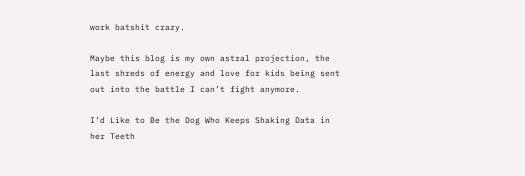work batshit crazy.

Maybe this blog is my own astral projection, the last shreds of energy and love for kids being sent out into the battle I can’t fight anymore.

I’d Like to Be the Dog Who Keeps Shaking Data in her Teeth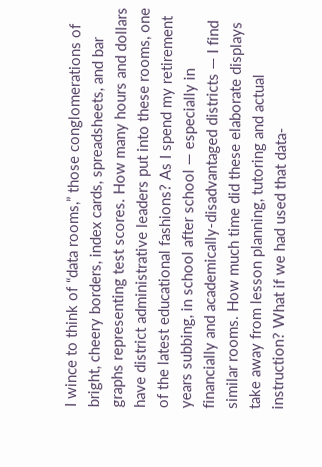I wince to think of “data rooms,” those conglomerations of bright, cheery borders, index cards, spreadsheets, and bar graphs representing test scores. How many hours and dollars have district administrative leaders put into these rooms, one of the latest educational fashions? As I spend my retirement years subbing, in school after school — especially in financially and academically-disadvantaged districts — I find similar rooms. How much time did these elaborate displays take away from lesson planning, tutoring and actual instruction? What if we had used that data-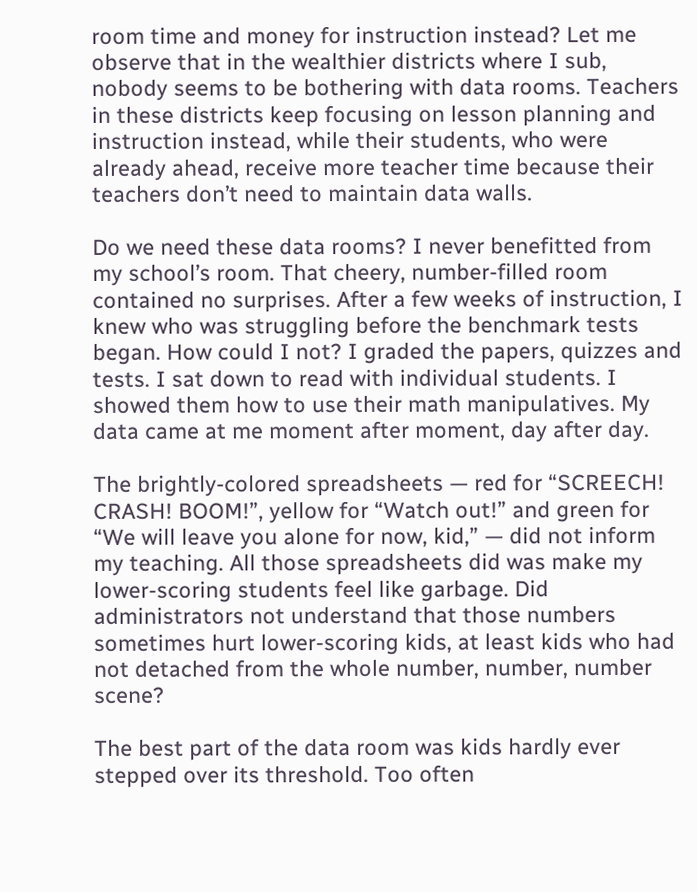room time and money for instruction instead? Let me observe that in the wealthier districts where I sub, nobody seems to be bothering with data rooms. Teachers in these districts keep focusing on lesson planning and instruction instead, while their students, who were already ahead, receive more teacher time because their teachers don’t need to maintain data walls.

Do we need these data rooms? I never benefitted from my school’s room. That cheery, number-filled room contained no surprises. After a few weeks of instruction, I knew who was struggling before the benchmark tests began. How could I not? I graded the papers, quizzes and tests. I sat down to read with individual students. I showed them how to use their math manipulatives. My data came at me moment after moment, day after day.

The brightly-colored spreadsheets — red for “SCREECH! CRASH! BOOM!”, yellow for “Watch out!” and green for “We will leave you alone for now, kid,” — did not inform my teaching. All those spreadsheets did was make my lower-scoring students feel like garbage. Did administrators not understand that those numbers sometimes hurt lower-scoring kids, at least kids who had not detached from the whole number, number, number scene?

The best part of the data room was kids hardly ever stepped over its threshold. Too often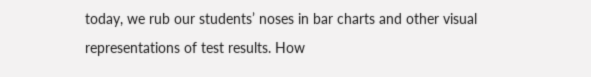today, we rub our students’ noses in bar charts and other visual representations of test results. How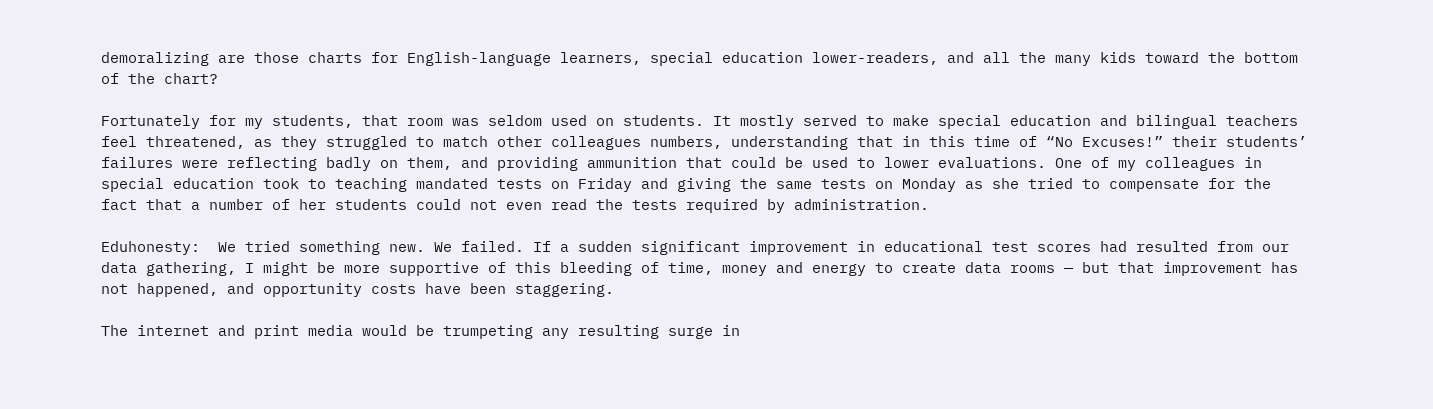demoralizing are those charts for English-language learners, special education lower-readers, and all the many kids toward the bottom of the chart?

Fortunately for my students, that room was seldom used on students. It mostly served to make special education and bilingual teachers feel threatened, as they struggled to match other colleagues numbers, understanding that in this time of “No Excuses!” their students’ failures were reflecting badly on them, and providing ammunition that could be used to lower evaluations. One of my colleagues in special education took to teaching mandated tests on Friday and giving the same tests on Monday as she tried to compensate for the fact that a number of her students could not even read the tests required by administration.

Eduhonesty:  We tried something new. We failed. If a sudden significant improvement in educational test scores had resulted from our data gathering, I might be more supportive of this bleeding of time, money and energy to create data rooms — but that improvement has not happened, and opportunity costs have been staggering.

The internet and print media would be trumpeting any resulting surge in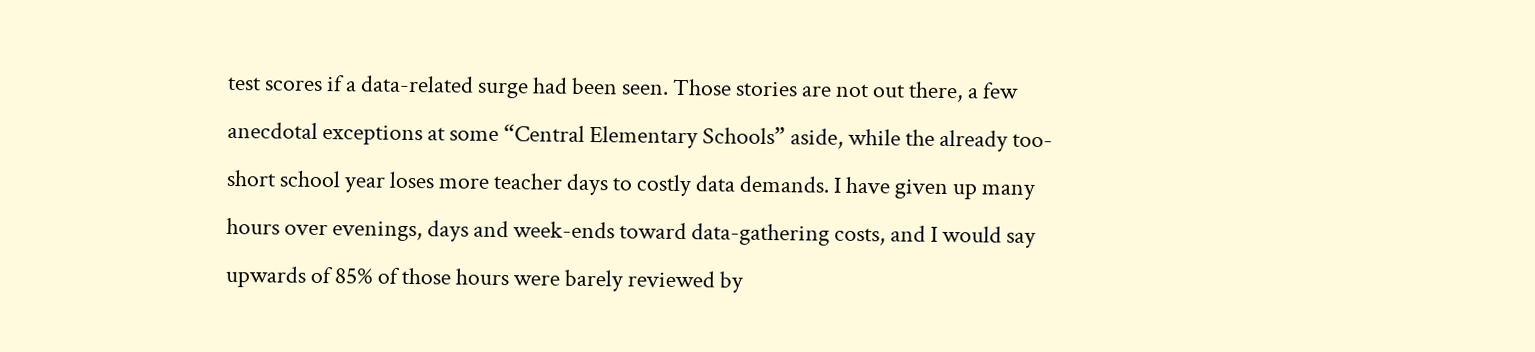test scores if a data-related surge had been seen. Those stories are not out there, a few anecdotal exceptions at some “Central Elementary Schools” aside, while the already too-short school year loses more teacher days to costly data demands. I have given up many hours over evenings, days and week-ends toward data-gathering costs, and I would say upwards of 85% of those hours were barely reviewed by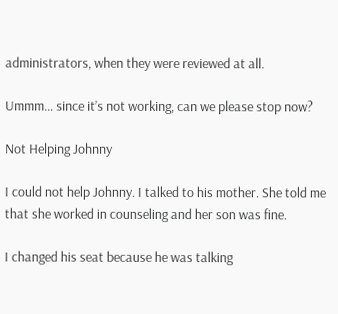administrators, when they were reviewed at all.

Ummm… since it’s not working, can we please stop now?

Not Helping Johnny

I could not help Johnny. I talked to his mother. She told me that she worked in counseling and her son was fine.

I changed his seat because he was talking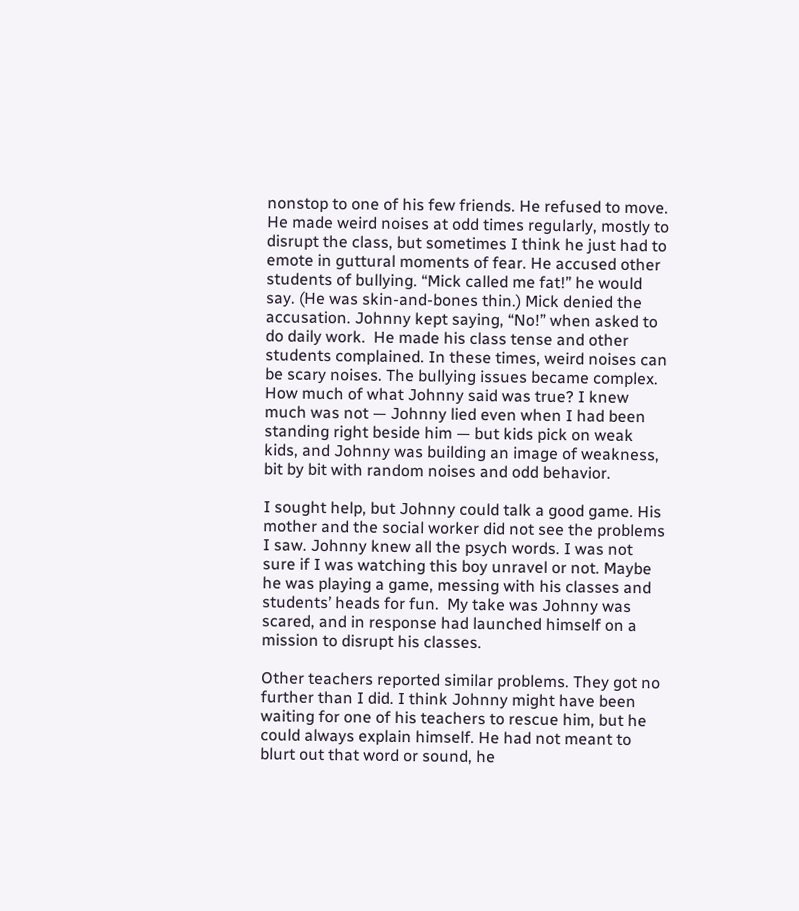nonstop to one of his few friends. He refused to move. He made weird noises at odd times regularly, mostly to disrupt the class, but sometimes I think he just had to emote in guttural moments of fear. He accused other students of bullying. “Mick called me fat!” he would say. (He was skin-and-bones thin.) Mick denied the accusation. Johnny kept saying, “No!” when asked to do daily work.  He made his class tense and other students complained. In these times, weird noises can be scary noises. The bullying issues became complex. How much of what Johnny said was true? I knew much was not — Johnny lied even when I had been standing right beside him — but kids pick on weak kids, and Johnny was building an image of weakness, bit by bit with random noises and odd behavior.

I sought help, but Johnny could talk a good game. His mother and the social worker did not see the problems I saw. Johnny knew all the psych words. I was not sure if I was watching this boy unravel or not. Maybe he was playing a game, messing with his classes and students’ heads for fun.  My take was Johnny was scared, and in response had launched himself on a mission to disrupt his classes.

Other teachers reported similar problems. They got no further than I did. I think Johnny might have been waiting for one of his teachers to rescue him, but he could always explain himself. He had not meant to blurt out that word or sound, he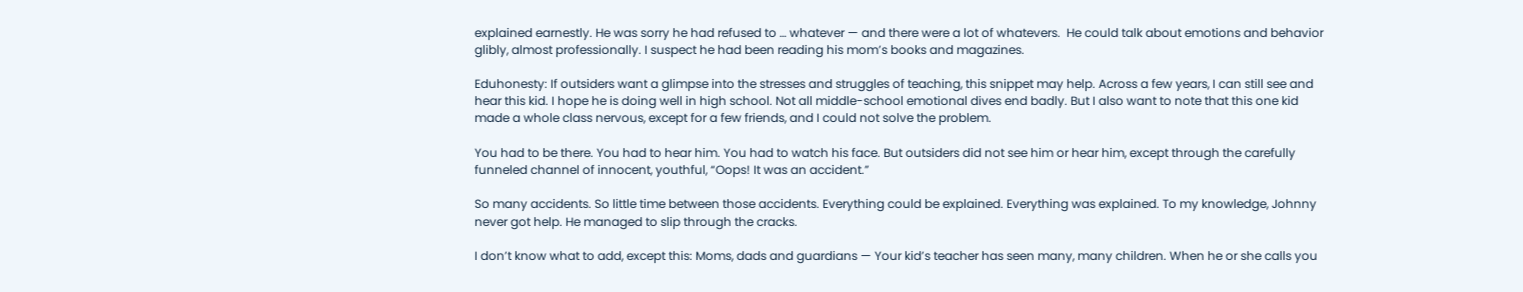explained earnestly. He was sorry he had refused to … whatever — and there were a lot of whatevers.  He could talk about emotions and behavior glibly, almost professionally. I suspect he had been reading his mom’s books and magazines.

Eduhonesty: If outsiders want a glimpse into the stresses and struggles of teaching, this snippet may help. Across a few years, I can still see and hear this kid. I hope he is doing well in high school. Not all middle-school emotional dives end badly. But I also want to note that this one kid made a whole class nervous, except for a few friends, and I could not solve the problem.

You had to be there. You had to hear him. You had to watch his face. But outsiders did not see him or hear him, except through the carefully funneled channel of innocent, youthful, “Oops! It was an accident.”

So many accidents. So little time between those accidents. Everything could be explained. Everything was explained. To my knowledge, Johnny never got help. He managed to slip through the cracks.

I don’t know what to add, except this: Moms, dads and guardians — Your kid’s teacher has seen many, many children. When he or she calls you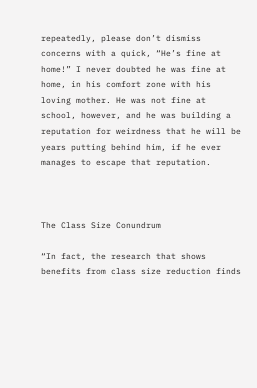repeatedly, please don’t dismiss concerns with a quick, “He’s fine at home!” I never doubted he was fine at home, in his comfort zone with his loving mother. He was not fine at school, however, and he was building a reputation for weirdness that he will be years putting behind him, if he ever manages to escape that reputation.



The Class Size Conundrum

“In fact, the research that shows benefits from class size reduction finds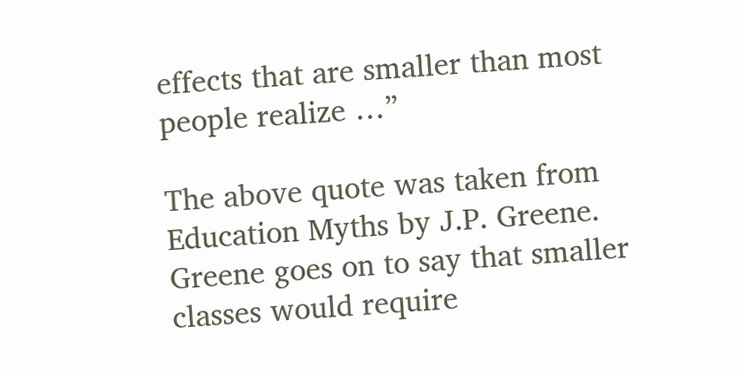effects that are smaller than most people realize …”

The above quote was taken from Education Myths by J.P. Greene. Greene goes on to say that smaller classes would require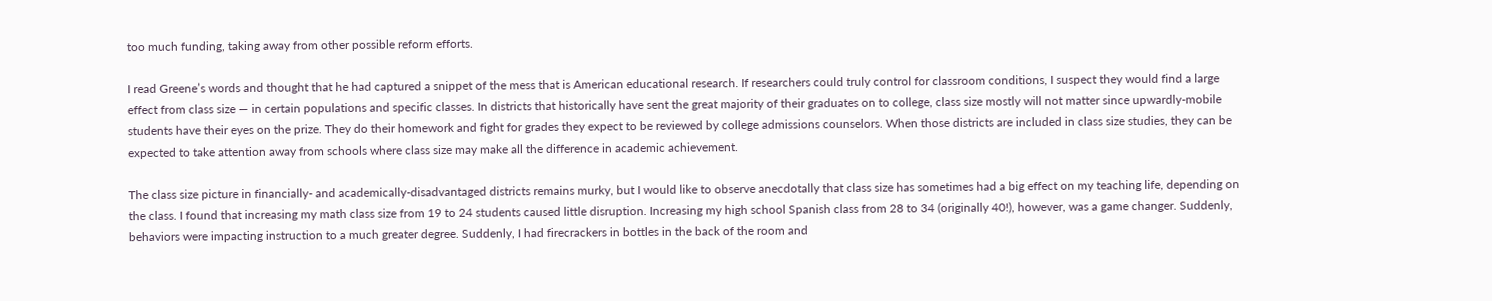too much funding, taking away from other possible reform efforts.

I read Greene’s words and thought that he had captured a snippet of the mess that is American educational research. If researchers could truly control for classroom conditions, I suspect they would find a large effect from class size — in certain populations and specific classes. In districts that historically have sent the great majority of their graduates on to college, class size mostly will not matter since upwardly-mobile students have their eyes on the prize. They do their homework and fight for grades they expect to be reviewed by college admissions counselors. When those districts are included in class size studies, they can be expected to take attention away from schools where class size may make all the difference in academic achievement.

The class size picture in financially- and academically-disadvantaged districts remains murky, but I would like to observe anecdotally that class size has sometimes had a big effect on my teaching life, depending on the class. I found that increasing my math class size from 19 to 24 students caused little disruption. Increasing my high school Spanish class from 28 to 34 (originally 40!), however, was a game changer. Suddenly, behaviors were impacting instruction to a much greater degree. Suddenly, I had firecrackers in bottles in the back of the room and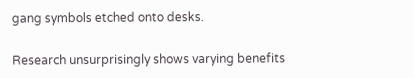gang symbols etched onto desks.

Research unsurprisingly shows varying benefits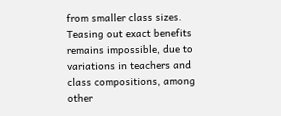from smaller class sizes. Teasing out exact benefits remains impossible, due to variations in teachers and class compositions, among other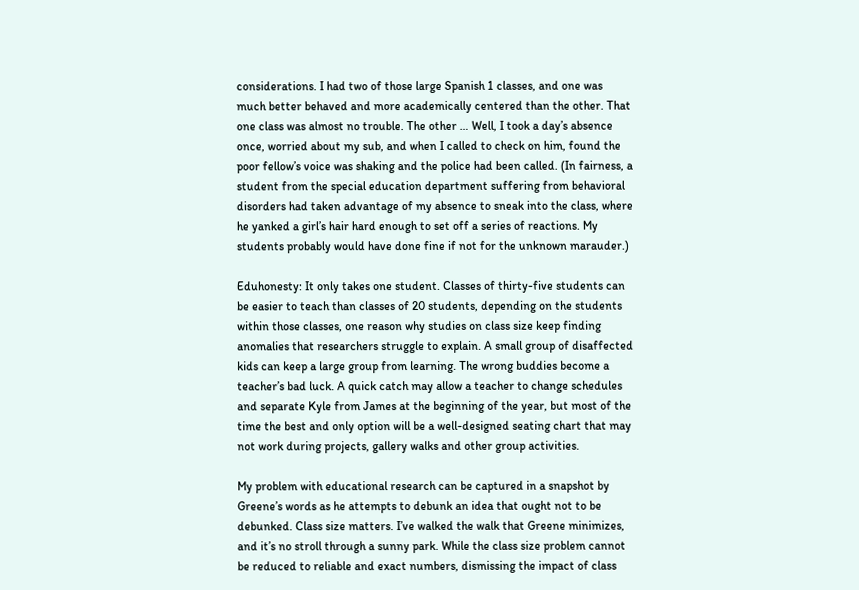considerations. I had two of those large Spanish 1 classes, and one was much better behaved and more academically centered than the other. That one class was almost no trouble. The other … Well, I took a day’s absence once, worried about my sub, and when I called to check on him, found the poor fellow’s voice was shaking and the police had been called. (In fairness, a student from the special education department suffering from behavioral disorders had taken advantage of my absence to sneak into the class, where he yanked a girl’s hair hard enough to set off a series of reactions. My students probably would have done fine if not for the unknown marauder.)

Eduhonesty: It only takes one student. Classes of thirty-five students can be easier to teach than classes of 20 students, depending on the students within those classes, one reason why studies on class size keep finding anomalies that researchers struggle to explain. A small group of disaffected kids can keep a large group from learning. The wrong buddies become a teacher’s bad luck. A quick catch may allow a teacher to change schedules and separate Kyle from James at the beginning of the year, but most of the time the best and only option will be a well-designed seating chart that may not work during projects, gallery walks and other group activities.

My problem with educational research can be captured in a snapshot by Greene’s words as he attempts to debunk an idea that ought not to be debunked. Class size matters. I’ve walked the walk that Greene minimizes, and it’s no stroll through a sunny park. While the class size problem cannot be reduced to reliable and exact numbers, dismissing the impact of class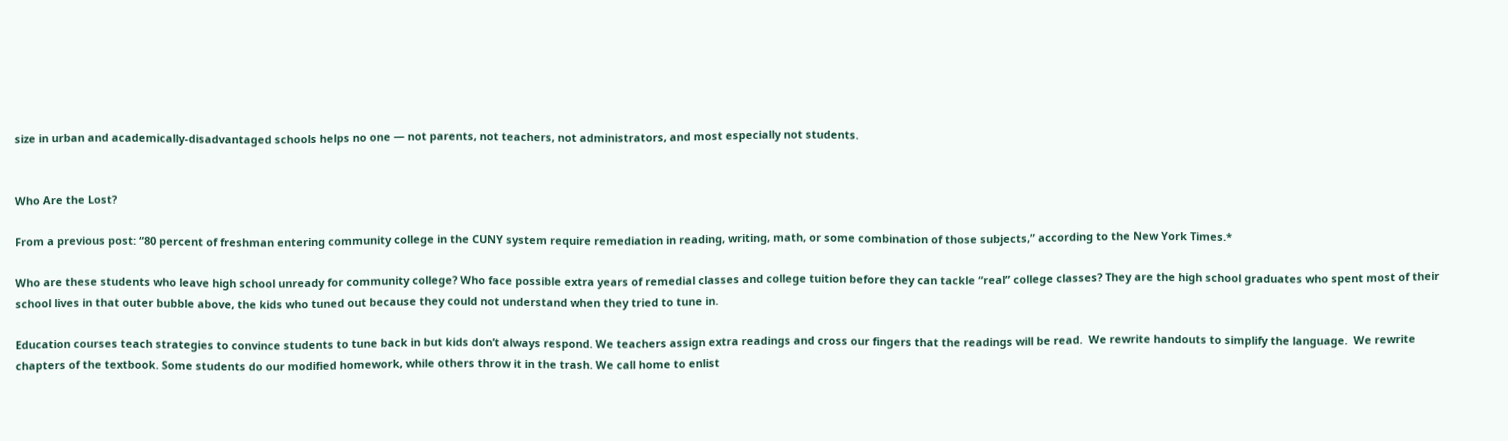size in urban and academically-disadvantaged schools helps no one — not parents, not teachers, not administrators, and most especially not students.


Who Are the Lost?

From a previous post: “80 percent of freshman entering community college in the CUNY system require remediation in reading, writing, math, or some combination of those subjects,” according to the New York Times.*

Who are these students who leave high school unready for community college? Who face possible extra years of remedial classes and college tuition before they can tackle “real” college classes? They are the high school graduates who spent most of their school lives in that outer bubble above, the kids who tuned out because they could not understand when they tried to tune in.

Education courses teach strategies to convince students to tune back in but kids don’t always respond. We teachers assign extra readings and cross our fingers that the readings will be read.  We rewrite handouts to simplify the language.  We rewrite chapters of the textbook. Some students do our modified homework, while others throw it in the trash. We call home to enlist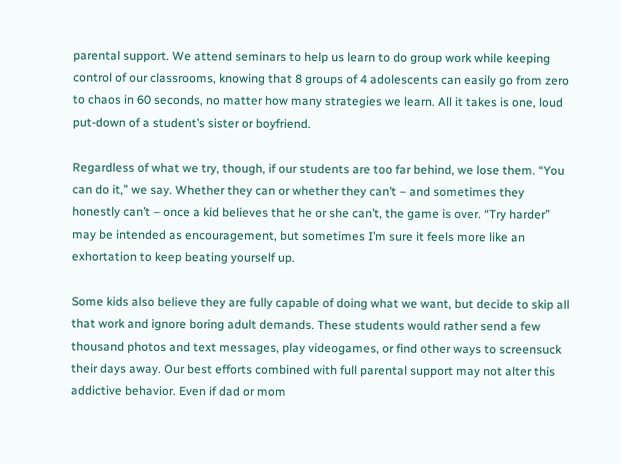parental support. We attend seminars to help us learn to do group work while keeping control of our classrooms, knowing that 8 groups of 4 adolescents can easily go from zero to chaos in 60 seconds, no matter how many strategies we learn. All it takes is one, loud put-down of a student’s sister or boyfriend.

Regardless of what we try, though, if our students are too far behind, we lose them. “You can do it,” we say. Whether they can or whether they can’t – and sometimes they honestly can’t – once a kid believes that he or she can’t, the game is over. “Try harder” may be intended as encouragement, but sometimes I’m sure it feels more like an exhortation to keep beating yourself up.

Some kids also believe they are fully capable of doing what we want, but decide to skip all that work and ignore boring adult demands. These students would rather send a few thousand photos and text messages, play videogames, or find other ways to screensuck their days away. Our best efforts combined with full parental support may not alter this addictive behavior. Even if dad or mom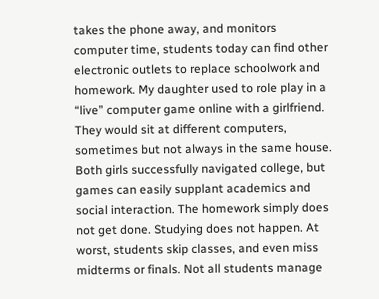takes the phone away, and monitors computer time, students today can find other electronic outlets to replace schoolwork and homework. My daughter used to role play in a “live” computer game online with a girlfriend. They would sit at different computers, sometimes but not always in the same house. Both girls successfully navigated college, but games can easily supplant academics and social interaction. The homework simply does not get done. Studying does not happen. At worst, students skip classes, and even miss midterms or finals. Not all students manage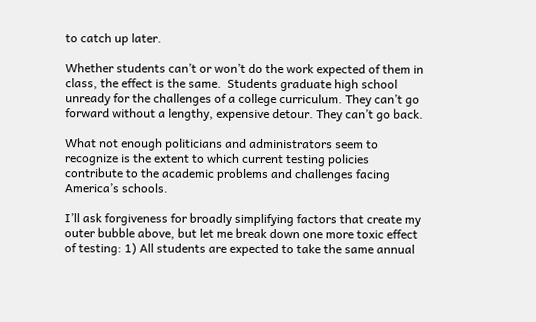to catch up later.

Whether students can’t or won’t do the work expected of them in class, the effect is the same.  Students graduate high school unready for the challenges of a college curriculum. They can’t go forward without a lengthy, expensive detour. They can’t go back.

What not enough politicians and administrators seem to recognize is the extent to which current testing policies contribute to the academic problems and challenges facing America’s schools.

I’ll ask forgiveness for broadly simplifying factors that create my outer bubble above, but let me break down one more toxic effect of testing: 1) All students are expected to take the same annual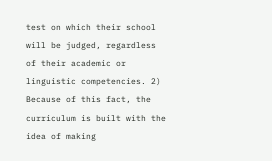test on which their school will be judged, regardless of their academic or linguistic competencies. 2) Because of this fact, the curriculum is built with the idea of making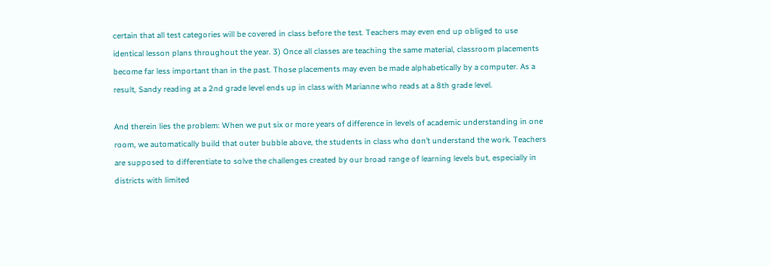certain that all test categories will be covered in class before the test. Teachers may even end up obliged to use identical lesson plans throughout the year. 3) Once all classes are teaching the same material, classroom placements become far less important than in the past. Those placements may even be made alphabetically by a computer. As a result, Sandy reading at a 2nd grade level ends up in class with Marianne who reads at a 8th grade level.

And therein lies the problem: When we put six or more years of difference in levels of academic understanding in one room, we automatically build that outer bubble above, the students in class who don’t understand the work. Teachers are supposed to differentiate to solve the challenges created by our broad range of learning levels but, especially in districts with limited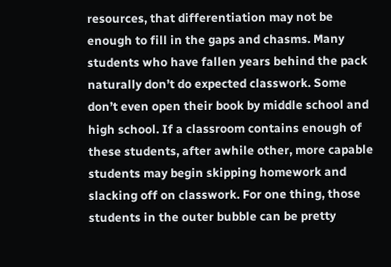resources, that differentiation may not be enough to fill in the gaps and chasms. Many students who have fallen years behind the pack naturally don’t do expected classwork. Some don’t even open their book by middle school and high school. If a classroom contains enough of these students, after awhile other, more capable students may begin skipping homework and slacking off on classwork. For one thing, those students in the outer bubble can be pretty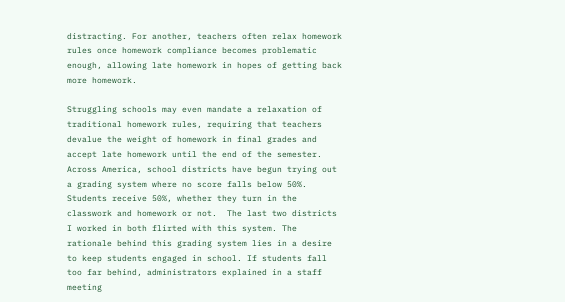distracting. For another, teachers often relax homework rules once homework compliance becomes problematic enough, allowing late homework in hopes of getting back more homework.

Struggling schools may even mandate a relaxation of traditional homework rules, requiring that teachers devalue the weight of homework in final grades and accept late homework until the end of the semester. Across America, school districts have begun trying out a grading system where no score falls below 50%. Students receive 50%, whether they turn in the classwork and homework or not.  The last two districts I worked in both flirted with this system. The rationale behind this grading system lies in a desire to keep students engaged in school. If students fall too far behind, administrators explained in a staff meeting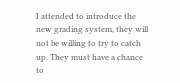I attended to introduce the new grading system, they will not be willing to try to catch up. They must have a chance to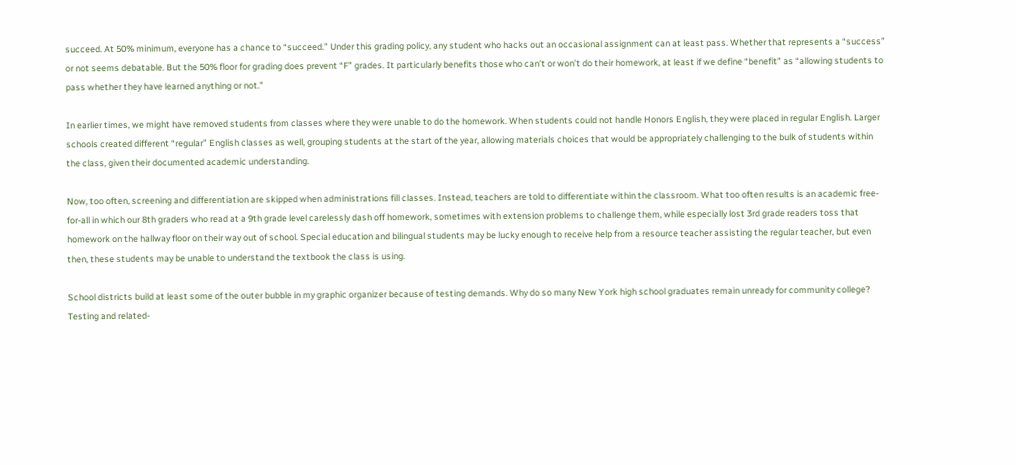succeed. At 50% minimum, everyone has a chance to “succeed.” Under this grading policy, any student who hacks out an occasional assignment can at least pass. Whether that represents a “success” or not seems debatable. But the 50% floor for grading does prevent “F” grades. It particularly benefits those who can’t or won’t do their homework, at least if we define “benefit” as “allowing students to pass whether they have learned anything or not.”

In earlier times, we might have removed students from classes where they were unable to do the homework. When students could not handle Honors English, they were placed in regular English. Larger schools created different “regular” English classes as well, grouping students at the start of the year, allowing materials choices that would be appropriately challenging to the bulk of students within the class, given their documented academic understanding.

Now, too often, screening and differentiation are skipped when administrations fill classes. Instead, teachers are told to differentiate within the classroom. What too often results is an academic free-for-all in which our 8th graders who read at a 9th grade level carelessly dash off homework, sometimes with extension problems to challenge them, while especially lost 3rd grade readers toss that homework on the hallway floor on their way out of school. Special education and bilingual students may be lucky enough to receive help from a resource teacher assisting the regular teacher, but even then, these students may be unable to understand the textbook the class is using.

School districts build at least some of the outer bubble in my graphic organizer because of testing demands. Why do so many New York high school graduates remain unready for community college? Testing and related-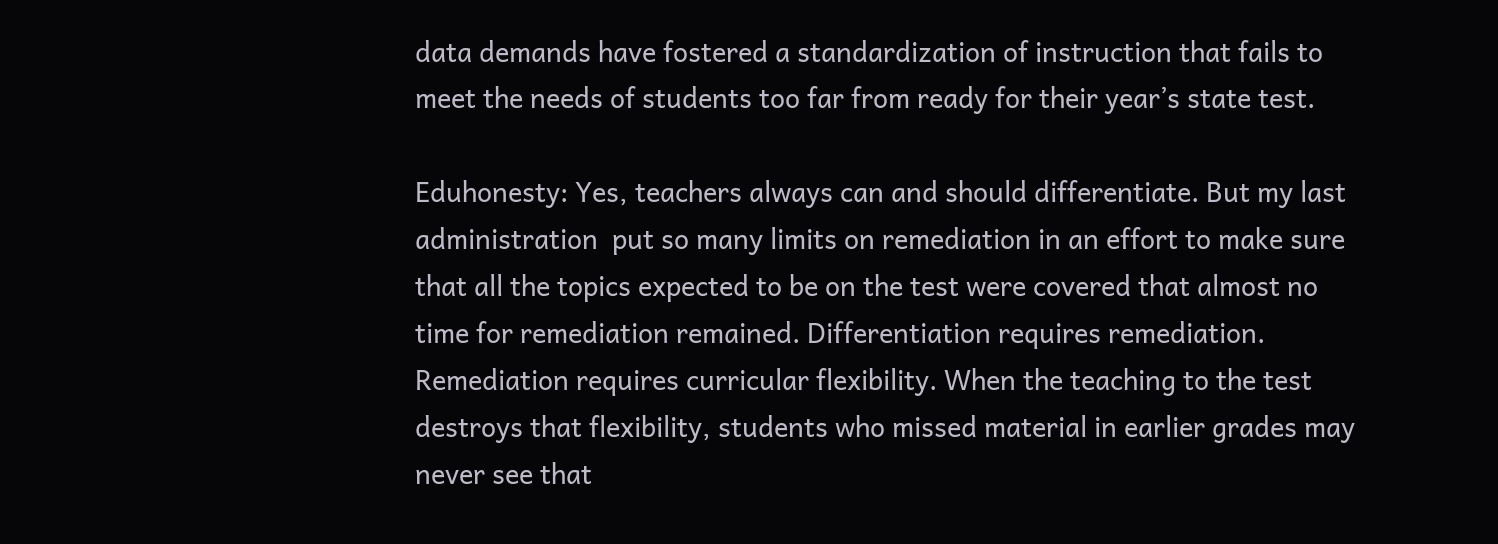data demands have fostered a standardization of instruction that fails to meet the needs of students too far from ready for their year’s state test.

Eduhonesty: Yes, teachers always can and should differentiate. But my last administration  put so many limits on remediation in an effort to make sure that all the topics expected to be on the test were covered that almost no time for remediation remained. Differentiation requires remediation. Remediation requires curricular flexibility. When the teaching to the test destroys that flexibility, students who missed material in earlier grades may never see that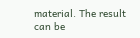material. The result can be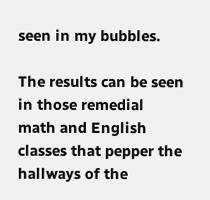seen in my bubbles.

The results can be seen in those remedial math and English classes that pepper the hallways of the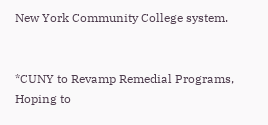New York Community College system.


*CUNY to Revamp Remedial Programs, Hoping to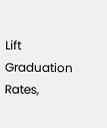Lift Graduation Rates,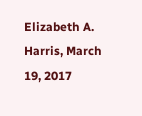Elizabeth A. Harris, March 19, 2017